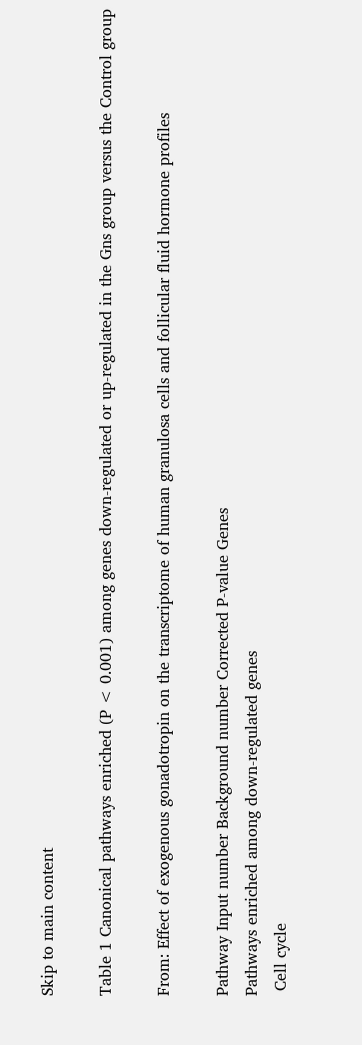Skip to main content

Table 1 Canonical pathways enriched (P < 0.001) among genes down-regulated or up-regulated in the Gns group versus the Control group

From: Effect of exogenous gonadotropin on the transcriptome of human granulosa cells and follicular fluid hormone profiles

Pathway Input number Background number Corrected P-value Genes
Pathways enriched among down-regulated genes
 Cell cycle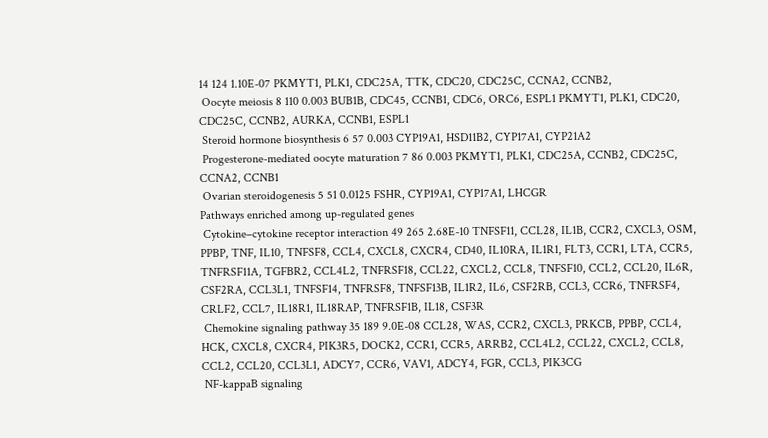14 124 1.10E-07 PKMYT1, PLK1, CDC25A, TTK, CDC20, CDC25C, CCNA2, CCNB2,
 Oocyte meiosis 8 110 0.003 BUB1B, CDC45, CCNB1, CDC6, ORC6, ESPL1 PKMYT1, PLK1, CDC20, CDC25C, CCNB2, AURKA, CCNB1, ESPL1
 Steroid hormone biosynthesis 6 57 0.003 CYP19A1, HSD11B2, CYP17A1, CYP21A2
 Progesterone-mediated oocyte maturation 7 86 0.003 PKMYT1, PLK1, CDC25A, CCNB2, CDC25C, CCNA2, CCNB1
 Ovarian steroidogenesis 5 51 0.0125 FSHR, CYP19A1, CYP17A1, LHCGR
Pathways enriched among up-regulated genes
 Cytokine–cytokine receptor interaction 49 265 2.68E-10 TNFSF11, CCL28, IL1B, CCR2, CXCL3, OSM, PPBP, TNF, IL10, TNFSF8, CCL4, CXCL8, CXCR4, CD40, IL10RA, IL1R1, FLT3, CCR1, LTA, CCR5, TNFRSF11A, TGFBR2, CCL4L2, TNFRSF18, CCL22, CXCL2, CCL8, TNFSF10, CCL2, CCL20, IL6R, CSF2RA, CCL3L1, TNFSF14, TNFRSF8, TNFSF13B, IL1R2, IL6, CSF2RB, CCL3, CCR6, TNFRSF4, CRLF2, CCL7, IL18R1, IL18RAP, TNFRSF1B, IL18, CSF3R
 Chemokine signaling pathway 35 189 9.0E-08 CCL28, WAS, CCR2, CXCL3, PRKCB, PPBP, CCL4, HCK, CXCL8, CXCR4, PIK3R5, DOCK2, CCR1, CCR5, ARRB2, CCL4L2, CCL22, CXCL2, CCL8, CCL2, CCL20, CCL3L1, ADCY7, CCR6, VAV1, ADCY4, FGR, CCL3, PIK3CG
 NF-kappaB signaling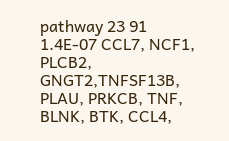pathway 23 91 1.4E-07 CCL7, NCF1, PLCB2, GNGT2,TNFSF13B, PLAU, PRKCB, TNF, BLNK, BTK, CCL4,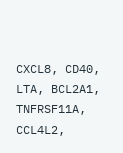CXCL8, CD40, LTA, BCL2A1, TNFRSF11A, CCL4L2,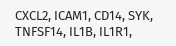CXCL2, ICAM1, CD14, SYK, TNFSF14, IL1B, IL1R1,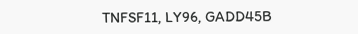TNFSF11, LY96, GADD45B